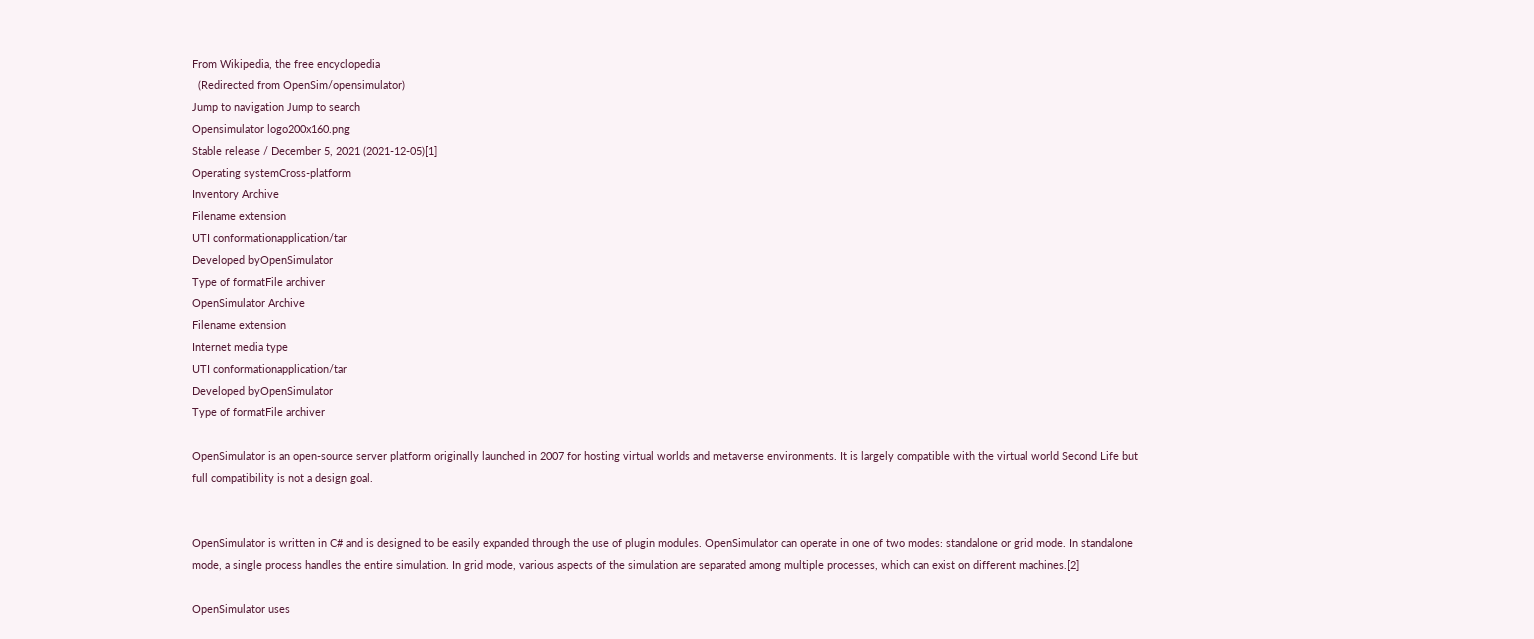From Wikipedia, the free encyclopedia
  (Redirected from OpenSim/opensimulator)
Jump to navigation Jump to search
Opensimulator logo200x160.png
Stable release / December 5, 2021 (2021-12-05)[1]
Operating systemCross-platform
Inventory Archive
Filename extension
UTI conformationapplication/tar
Developed byOpenSimulator
Type of formatFile archiver
OpenSimulator Archive
Filename extension
Internet media type
UTI conformationapplication/tar
Developed byOpenSimulator
Type of formatFile archiver

OpenSimulator is an open-source server platform originally launched in 2007 for hosting virtual worlds and metaverse environments. It is largely compatible with the virtual world Second Life but full compatibility is not a design goal.


OpenSimulator is written in C# and is designed to be easily expanded through the use of plugin modules. OpenSimulator can operate in one of two modes: standalone or grid mode. In standalone mode, a single process handles the entire simulation. In grid mode, various aspects of the simulation are separated among multiple processes, which can exist on different machines.[2]

OpenSimulator uses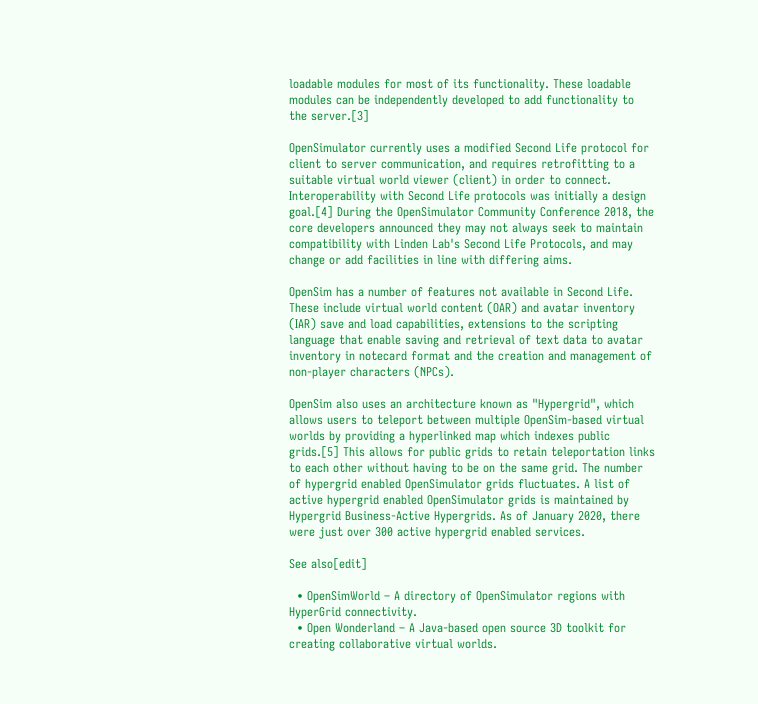loadable modules for most of its functionality. These loadable modules can be independently developed to add functionality to the server.[3]

OpenSimulator currently uses a modified Second Life protocol for client to server communication, and requires retrofitting to a suitable virtual world viewer (client) in order to connect. Interoperability with Second Life protocols was initially a design goal.[4] During the OpenSimulator Community Conference 2018, the core developers announced they may not always seek to maintain compatibility with Linden Lab's Second Life Protocols, and may change or add facilities in line with differing aims.

OpenSim has a number of features not available in Second Life. These include virtual world content (OAR) and avatar inventory (IAR) save and load capabilities, extensions to the scripting language that enable saving and retrieval of text data to avatar inventory in notecard format and the creation and management of non-player characters (NPCs).

OpenSim also uses an architecture known as "Hypergrid", which allows users to teleport between multiple OpenSim-based virtual worlds by providing a hyperlinked map which indexes public grids.[5] This allows for public grids to retain teleportation links to each other without having to be on the same grid. The number of hypergrid enabled OpenSimulator grids fluctuates. A list of active hypergrid enabled OpenSimulator grids is maintained by Hypergrid Business-Active Hypergrids. As of January 2020, there were just over 300 active hypergrid enabled services.

See also[edit]

  • OpenSimWorld – A directory of OpenSimulator regions with HyperGrid connectivity.
  • Open Wonderland – A Java-based open source 3D toolkit for creating collaborative virtual worlds.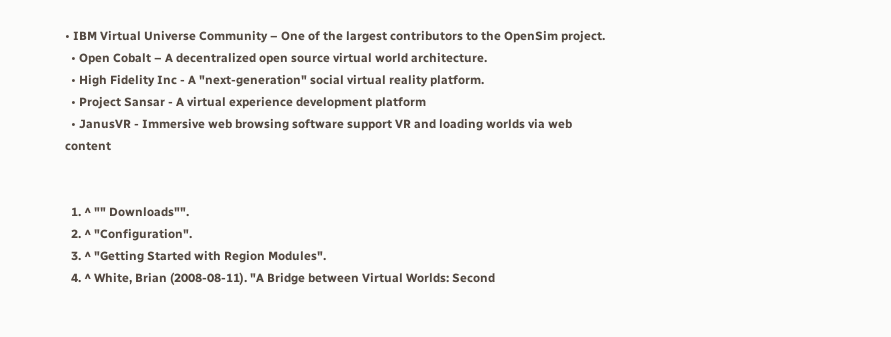• IBM Virtual Universe Community – One of the largest contributors to the OpenSim project.
  • Open Cobalt – A decentralized open source virtual world architecture.
  • High Fidelity Inc - A "next-generation" social virtual reality platform.
  • Project Sansar - A virtual experience development platform
  • JanusVR - Immersive web browsing software support VR and loading worlds via web content


  1. ^ "" Downloads"".
  2. ^ "Configuration".
  3. ^ "Getting Started with Region Modules".
  4. ^ White, Brian (2008-08-11). "A Bridge between Virtual Worlds: Second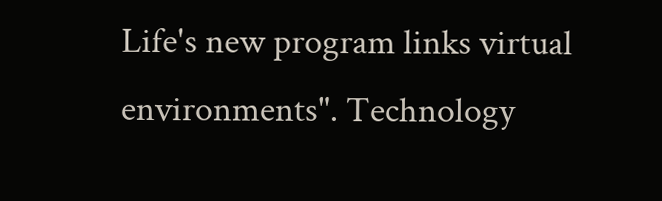Life's new program links virtual environments". Technology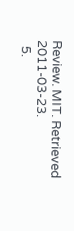Review. MIT. Retrieved 2011-03-23.
  5.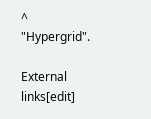^ "Hypergrid".

External links[edit]